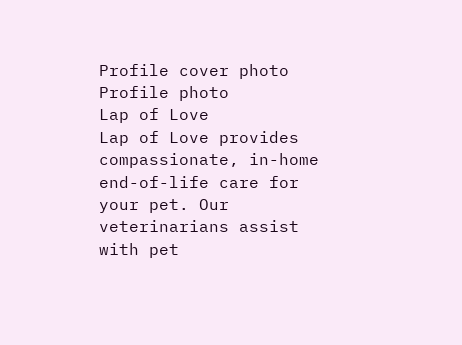Profile cover photo
Profile photo
Lap of Love
Lap of Love provides compassionate, in-home end-of-life care for your pet. Our veterinarians assist with pet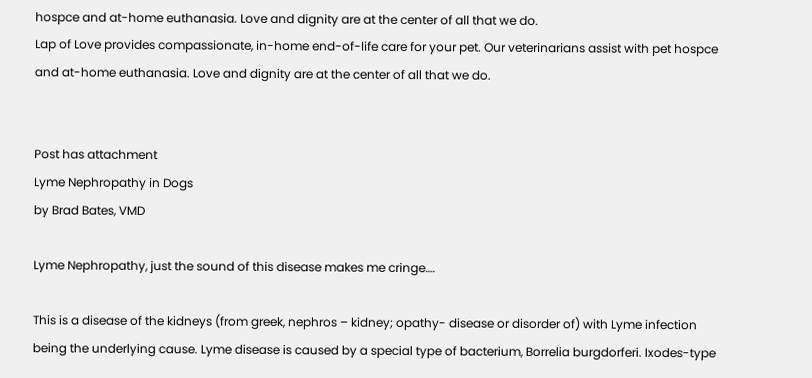hospce and at-home euthanasia. Love and dignity are at the center of all that we do.
Lap of Love provides compassionate, in-home end-of-life care for your pet. Our veterinarians assist with pet hospce and at-home euthanasia. Love and dignity are at the center of all that we do.


Post has attachment
Lyme Nephropathy in Dogs
by Brad Bates, VMD

Lyme Nephropathy, just the sound of this disease makes me cringe….

This is a disease of the kidneys (from greek, nephros – kidney; opathy- disease or disorder of) with Lyme infection being the underlying cause. Lyme disease is caused by a special type of bacterium, Borrelia burgdorferi. Ixodes-type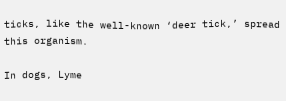ticks, like the well-known ‘deer tick,’ spread this organism.

In dogs, Lyme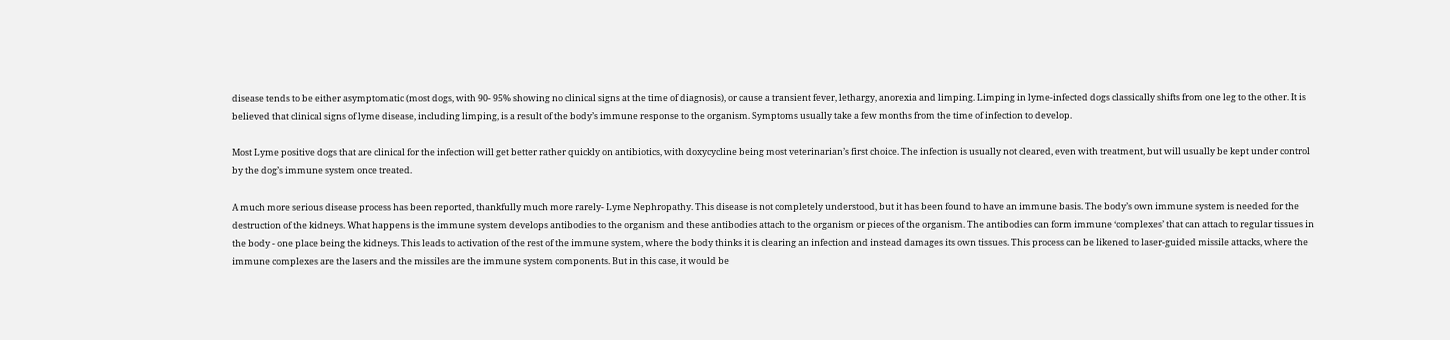disease tends to be either asymptomatic (most dogs, with 90- 95% showing no clinical signs at the time of diagnosis), or cause a transient fever, lethargy, anorexia and limping. Limping in lyme-infected dogs classically shifts from one leg to the other. It is believed that clinical signs of lyme disease, including limping, is a result of the body’s immune response to the organism. Symptoms usually take a few months from the time of infection to develop.

Most Lyme positive dogs that are clinical for the infection will get better rather quickly on antibiotics, with doxycycline being most veterinarian’s first choice. The infection is usually not cleared, even with treatment, but will usually be kept under control by the dog’s immune system once treated.

A much more serious disease process has been reported, thankfully much more rarely- Lyme Nephropathy. This disease is not completely understood, but it has been found to have an immune basis. The body’s own immune system is needed for the destruction of the kidneys. What happens is the immune system develops antibodies to the organism and these antibodies attach to the organism or pieces of the organism. The antibodies can form immune ‘complexes’ that can attach to regular tissues in the body - one place being the kidneys. This leads to activation of the rest of the immune system, where the body thinks it is clearing an infection and instead damages its own tissues. This process can be likened to laser-guided missile attacks, where the immune complexes are the lasers and the missiles are the immune system components. But in this case, it would be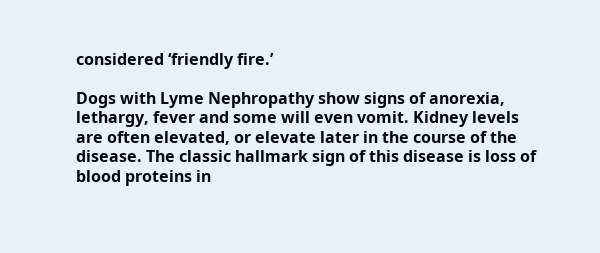considered ‘friendly fire.’

Dogs with Lyme Nephropathy show signs of anorexia, lethargy, fever and some will even vomit. Kidney levels are often elevated, or elevate later in the course of the disease. The classic hallmark sign of this disease is loss of blood proteins in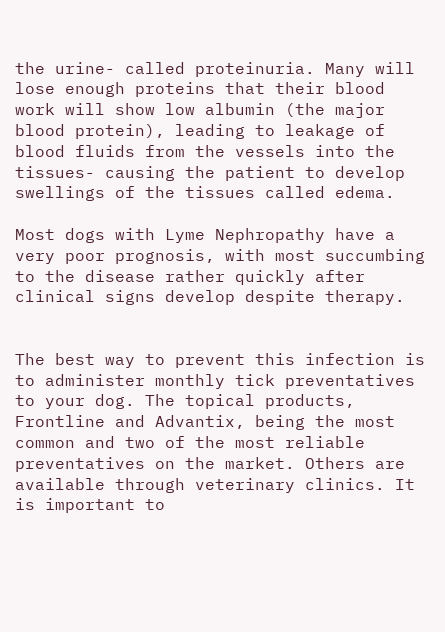the urine- called proteinuria. Many will lose enough proteins that their blood work will show low albumin (the major blood protein), leading to leakage of blood fluids from the vessels into the tissues- causing the patient to develop swellings of the tissues called edema.

Most dogs with Lyme Nephropathy have a very poor prognosis, with most succumbing to the disease rather quickly after clinical signs develop despite therapy.


The best way to prevent this infection is to administer monthly tick preventatives to your dog. The topical products, Frontline and Advantix, being the most common and two of the most reliable preventatives on the market. Others are available through veterinary clinics. It is important to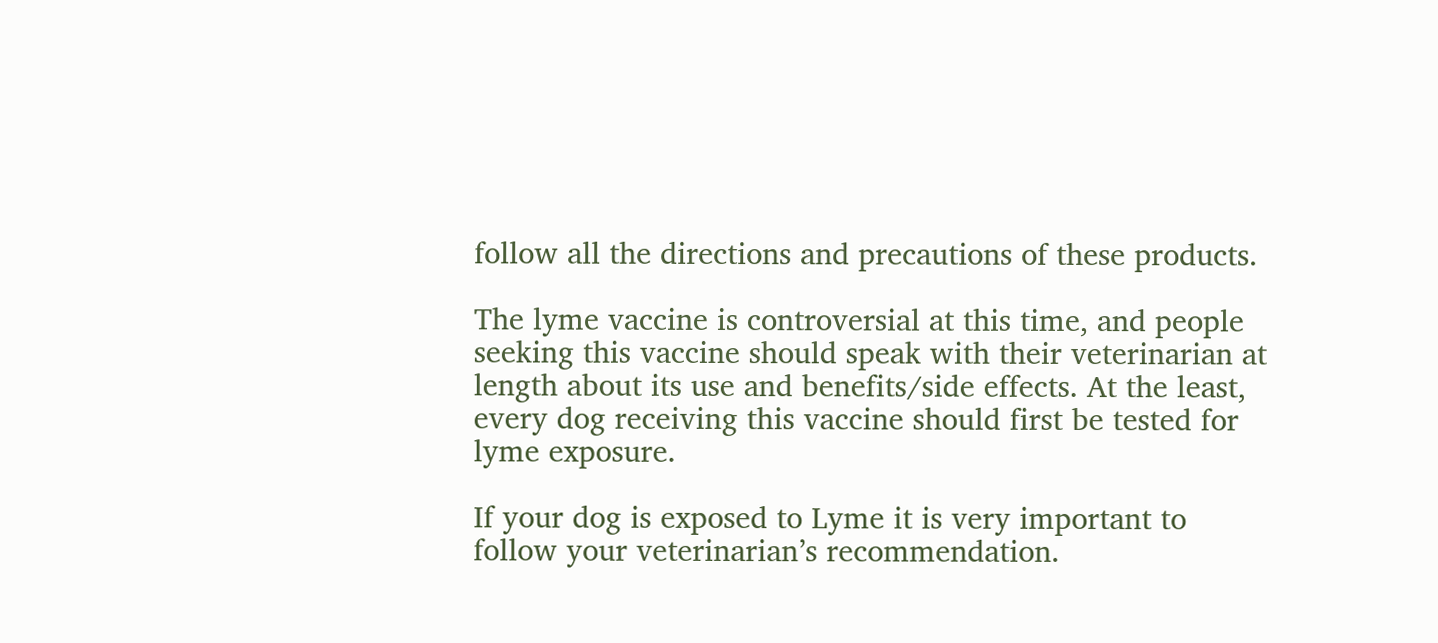follow all the directions and precautions of these products.

The lyme vaccine is controversial at this time, and people seeking this vaccine should speak with their veterinarian at length about its use and benefits/side effects. At the least, every dog receiving this vaccine should first be tested for lyme exposure.

If your dog is exposed to Lyme it is very important to follow your veterinarian’s recommendation.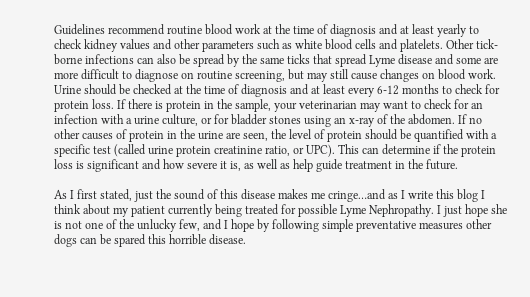Guidelines recommend routine blood work at the time of diagnosis and at least yearly to check kidney values and other parameters such as white blood cells and platelets. Other tick-borne infections can also be spread by the same ticks that spread Lyme disease and some are more difficult to diagnose on routine screening, but may still cause changes on blood work. Urine should be checked at the time of diagnosis and at least every 6-12 months to check for protein loss. If there is protein in the sample, your veterinarian may want to check for an infection with a urine culture, or for bladder stones using an x-ray of the abdomen. If no other causes of protein in the urine are seen, the level of protein should be quantified with a specific test (called urine protein creatinine ratio, or UPC). This can determine if the protein loss is significant and how severe it is, as well as help guide treatment in the future.

As I first stated, just the sound of this disease makes me cringe…and as I write this blog I think about my patient currently being treated for possible Lyme Nephropathy. I just hope she is not one of the unlucky few, and I hope by following simple preventative measures other dogs can be spared this horrible disease.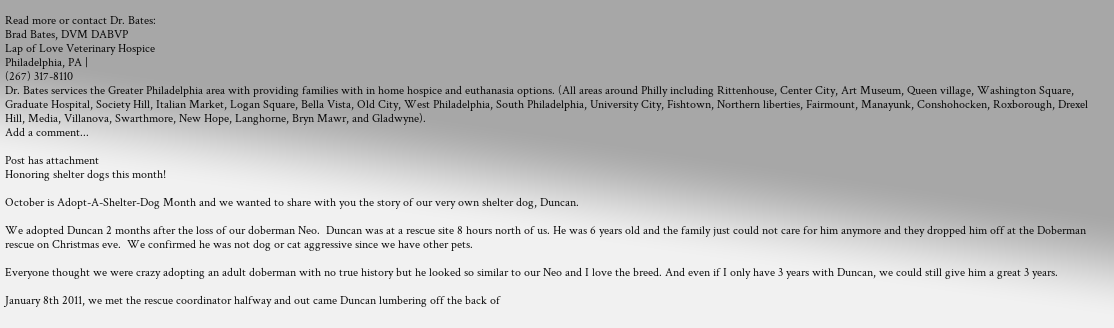Read more or contact Dr. Bates:
Brad Bates, DVM DABVP
Lap of Love Veterinary Hospice
Philadelphia, PA |
(267) 317-8110
Dr. Bates services the Greater Philadelphia area with providing families with in home hospice and euthanasia options. (All areas around Philly including Rittenhouse, Center City, Art Museum, Queen village, Washington Square, Graduate Hospital, Society Hill, Italian Market, Logan Square, Bella Vista, Old City, West Philadelphia, South Philadelphia, University City, Fishtown, Northern liberties, Fairmount, Manayunk, Conshohocken, Roxborough, Drexel Hill, Media, Villanova, Swarthmore, New Hope, Langhorne, Bryn Mawr, and Gladwyne).
Add a comment...

Post has attachment
Honoring shelter dogs this month!

October is Adopt-A-Shelter-Dog Month and we wanted to share with you the story of our very own shelter dog, Duncan.

We adopted Duncan 2 months after the loss of our doberman Neo.  Duncan was at a rescue site 8 hours north of us. He was 6 years old and the family just could not care for him anymore and they dropped him off at the Doberman rescue on Christmas eve.  We confirmed he was not dog or cat aggressive since we have other pets.

Everyone thought we were crazy adopting an adult doberman with no true history but he looked so similar to our Neo and I love the breed. And even if I only have 3 years with Duncan, we could still give him a great 3 years.

January 8th 2011, we met the rescue coordinator halfway and out came Duncan lumbering off the back of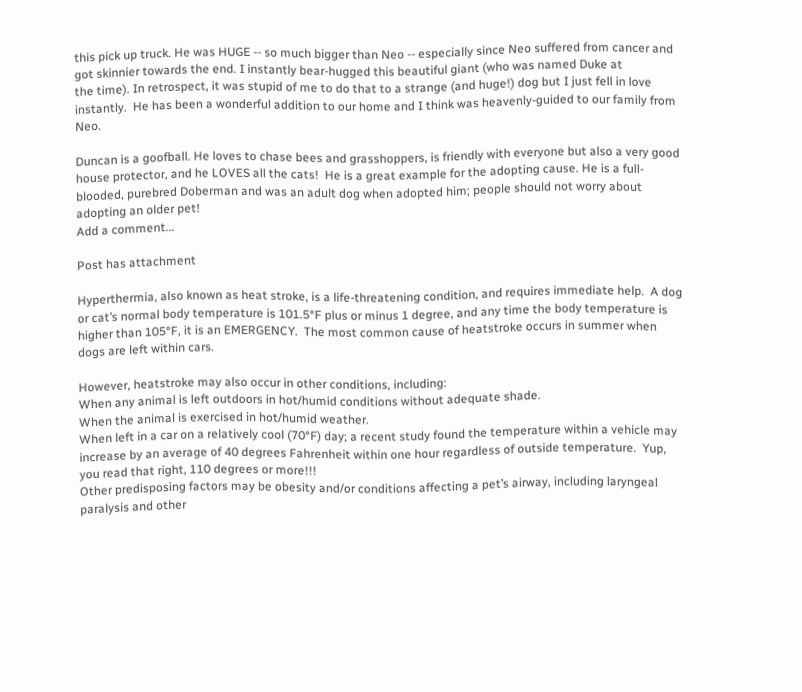this pick up truck. He was HUGE -- so much bigger than Neo -- especially since Neo suffered from cancer and got skinnier towards the end. I instantly bear-hugged this beautiful giant (who was named Duke at
the time). In retrospect, it was stupid of me to do that to a strange (and huge!) dog but I just fell in love instantly.  He has been a wonderful addition to our home and I think was heavenly-guided to our family from Neo.

Duncan is a goofball. He loves to chase bees and grasshoppers, is friendly with everyone but also a very good house protector, and he LOVES all the cats!  He is a great example for the adopting cause. He is a full-blooded, purebred Doberman and was an adult dog when adopted him; people should not worry about adopting an older pet!
Add a comment...

Post has attachment

Hyperthermia, also known as heat stroke, is a life-threatening condition, and requires immediate help.  A dog or cat’s normal body temperature is 101.5°F plus or minus 1 degree, and any time the body temperature is higher than 105°F, it is an EMERGENCY.  The most common cause of heatstroke occurs in summer when dogs are left within cars.

However, heatstroke may also occur in other conditions, including:
When any animal is left outdoors in hot/humid conditions without adequate shade.
When the animal is exercised in hot/humid weather.
When left in a car on a relatively cool (70°F) day; a recent study found the temperature within a vehicle may increase by an average of 40 degrees Fahrenheit within one hour regardless of outside temperature.  Yup, you read that right, 110 degrees or more!!!
Other predisposing factors may be obesity and/or conditions affecting a pet’s airway, including laryngeal paralysis and other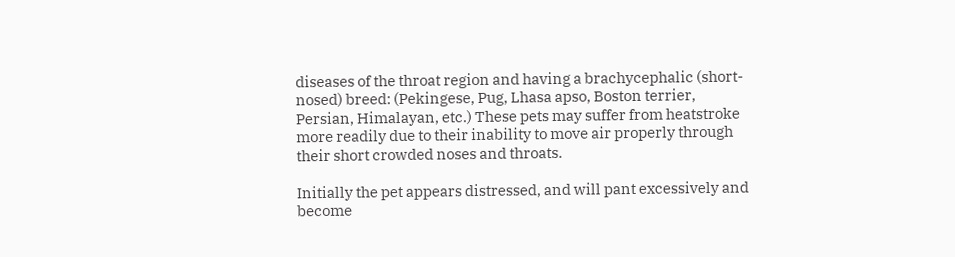diseases of the throat region and having a brachycephalic (short-nosed) breed: (Pekingese, Pug, Lhasa apso, Boston terrier, Persian, Himalayan, etc.) These pets may suffer from heatstroke more readily due to their inability to move air properly through their short crowded noses and throats.

Initially the pet appears distressed, and will pant excessively and become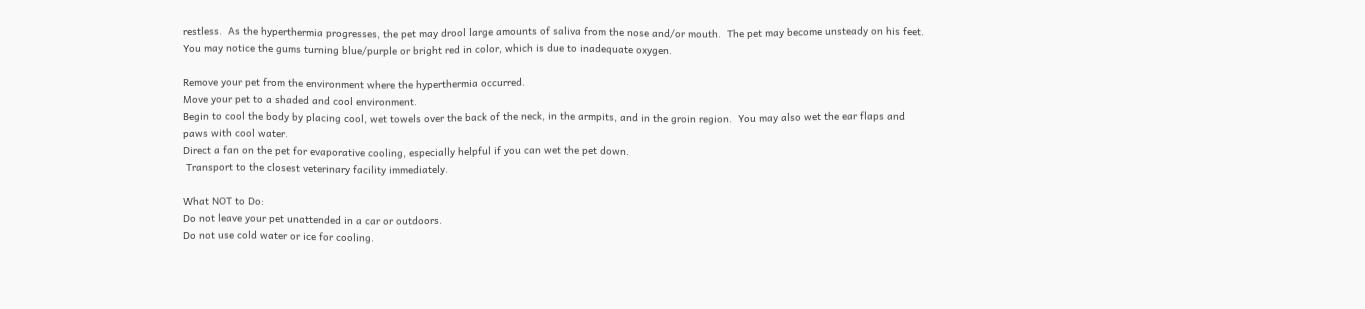restless.  As the hyperthermia progresses, the pet may drool large amounts of saliva from the nose and/or mouth.  The pet may become unsteady on his feet.  You may notice the gums turning blue/purple or bright red in color, which is due to inadequate oxygen.

Remove your pet from the environment where the hyperthermia occurred.
Move your pet to a shaded and cool environment.
Begin to cool the body by placing cool, wet towels over the back of the neck, in the armpits, and in the groin region.  You may also wet the ear flaps and paws with cool water.
Direct a fan on the pet for evaporative cooling, especially helpful if you can wet the pet down.
 Transport to the closest veterinary facility immediately.

What NOT to Do:
Do not leave your pet unattended in a car or outdoors.
Do not use cold water or ice for cooling.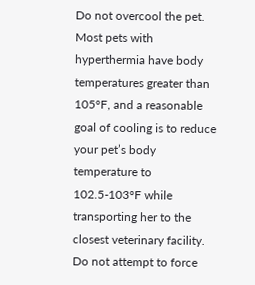Do not overcool the pet.  Most pets with hyperthermia have body temperatures greater than 105°F, and a reasonable goal of cooling is to reduce your pet’s body temperature to 102.5-103°F while transporting her to the closest veterinary facility.
Do not attempt to force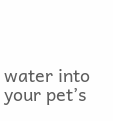water into your pet’s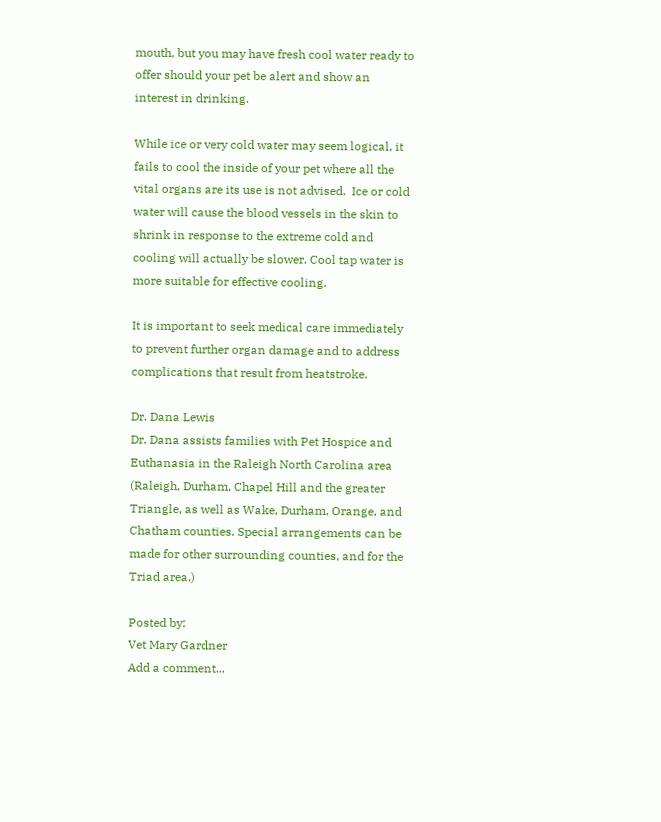mouth, but you may have fresh cool water ready to offer should your pet be alert and show an interest in drinking.

While ice or very cold water may seem logical, it fails to cool the inside of your pet where all the vital organs are its use is not advised.  Ice or cold water will cause the blood vessels in the skin to shrink in response to the extreme cold and cooling will actually be slower. Cool tap water is more suitable for effective cooling.

It is important to seek medical care immediately to prevent further organ damage and to address complications that result from heatstroke.

Dr. Dana Lewis
Dr. Dana assists families with Pet Hospice and Euthanasia in the Raleigh North Carolina area (Raleigh, Durham, Chapel Hill and the greater Triangle, as well as Wake, Durham, Orange, and Chatham counties. Special arrangements can be made for other surrounding counties, and for the Triad area.)

Posted by:
Vet Mary Gardner
Add a comment...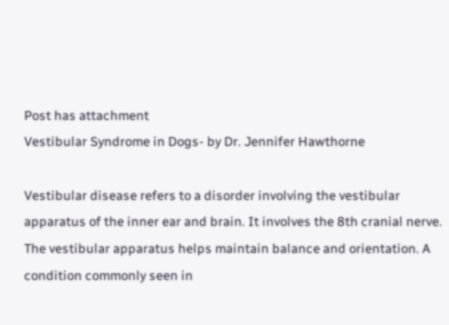Post has attachment
Vestibular Syndrome in Dogs- by Dr. Jennifer Hawthorne

Vestibular disease refers to a disorder involving the vestibular apparatus of the inner ear and brain. It involves the 8th cranial nerve. The vestibular apparatus helps maintain balance and orientation. A condition commonly seen in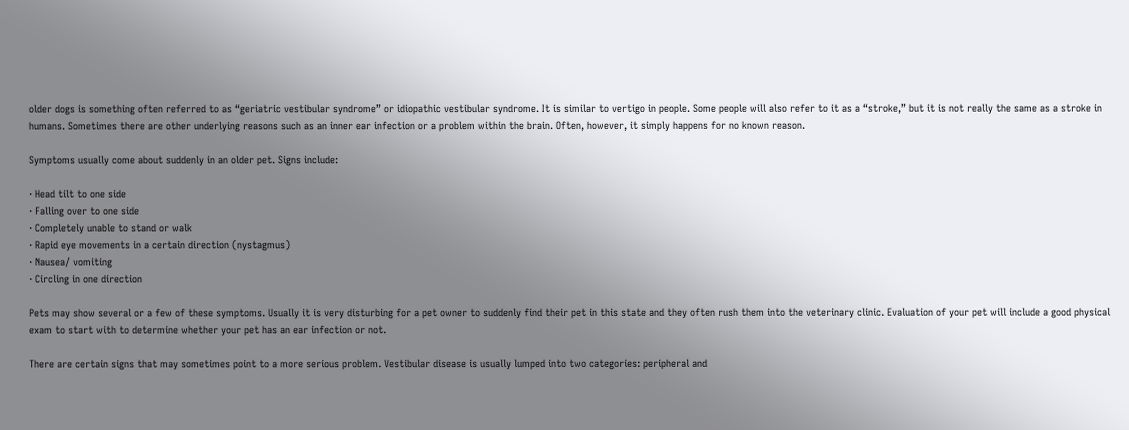older dogs is something often referred to as “geriatric vestibular syndrome” or idiopathic vestibular syndrome. It is similar to vertigo in people. Some people will also refer to it as a “stroke,” but it is not really the same as a stroke in humans. Sometimes there are other underlying reasons such as an inner ear infection or a problem within the brain. Often, however, it simply happens for no known reason.

Symptoms usually come about suddenly in an older pet. Signs include:

· Head tilt to one side
· Falling over to one side
· Completely unable to stand or walk
· Rapid eye movements in a certain direction (nystagmus)
· Nausea/ vomiting
· Circling in one direction

Pets may show several or a few of these symptoms. Usually it is very disturbing for a pet owner to suddenly find their pet in this state and they often rush them into the veterinary clinic. Evaluation of your pet will include a good physical exam to start with to determine whether your pet has an ear infection or not.

There are certain signs that may sometimes point to a more serious problem. Vestibular disease is usually lumped into two categories: peripheral and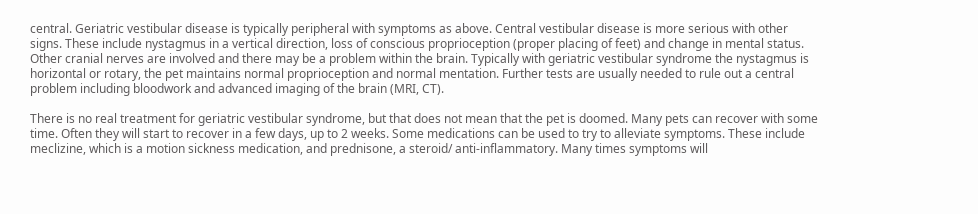central. Geriatric vestibular disease is typically peripheral with symptoms as above. Central vestibular disease is more serious with other signs. These include nystagmus in a vertical direction, loss of conscious proprioception (proper placing of feet) and change in mental status. Other cranial nerves are involved and there may be a problem within the brain. Typically with geriatric vestibular syndrome the nystagmus is horizontal or rotary, the pet maintains normal proprioception and normal mentation. Further tests are usually needed to rule out a central problem including bloodwork and advanced imaging of the brain (MRI, CT).

There is no real treatment for geriatric vestibular syndrome, but that does not mean that the pet is doomed. Many pets can recover with some time. Often they will start to recover in a few days, up to 2 weeks. Some medications can be used to try to alleviate symptoms. These include meclizine, which is a motion sickness medication, and prednisone, a steroid/ anti-inflammatory. Many times symptoms will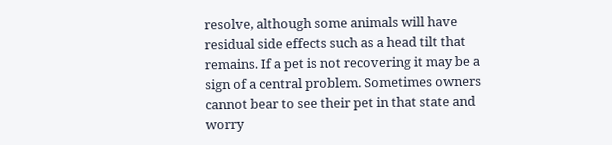resolve, although some animals will have residual side effects such as a head tilt that remains. If a pet is not recovering it may be a sign of a central problem. Sometimes owners cannot bear to see their pet in that state and worry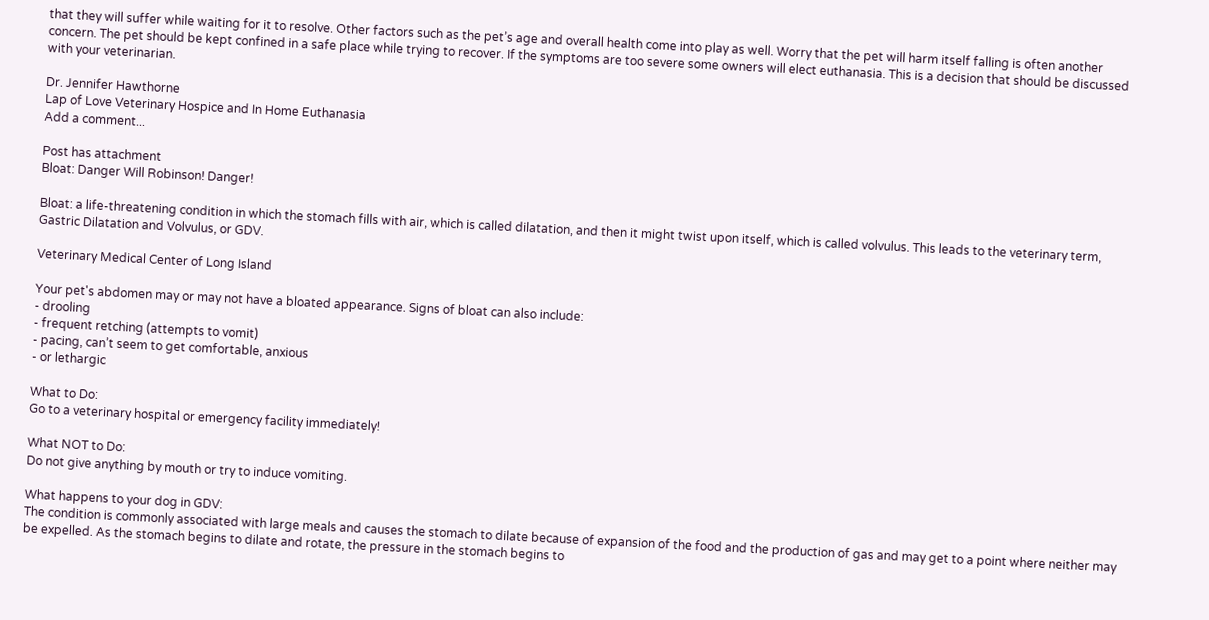that they will suffer while waiting for it to resolve. Other factors such as the pet’s age and overall health come into play as well. Worry that the pet will harm itself falling is often another concern. The pet should be kept confined in a safe place while trying to recover. If the symptoms are too severe some owners will elect euthanasia. This is a decision that should be discussed with your veterinarian.

Dr. Jennifer Hawthorne
Lap of Love Veterinary Hospice and In Home Euthanasia
Add a comment...

Post has attachment
Bloat: Danger Will Robinson! Danger!

Bloat: a life-threatening condition in which the stomach fills with air, which is called dilatation, and then it might twist upon itself, which is called volvulus. This leads to the veterinary term, Gastric Dilatation and Volvulus, or GDV.

Veterinary Medical Center of Long Island

Your pet's abdomen may or may not have a bloated appearance. Signs of bloat can also include:
- drooling
- frequent retching (attempts to vomit)
- pacing, can’t seem to get comfortable, anxious
- or lethargic

What to Do:
Go to a veterinary hospital or emergency facility immediately!

What NOT to Do:
Do not give anything by mouth or try to induce vomiting.

What happens to your dog in GDV:
The condition is commonly associated with large meals and causes the stomach to dilate because of expansion of the food and the production of gas and may get to a point where neither may be expelled. As the stomach begins to dilate and rotate, the pressure in the stomach begins to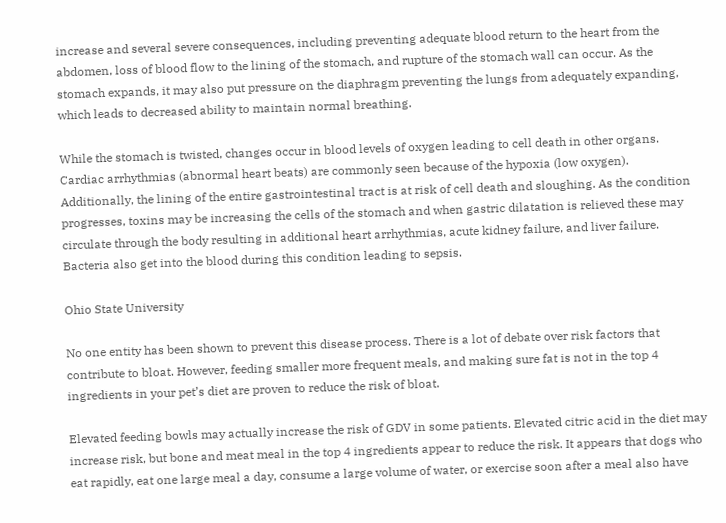increase and several severe consequences, including preventing adequate blood return to the heart from the abdomen, loss of blood flow to the lining of the stomach, and rupture of the stomach wall can occur. As the stomach expands, it may also put pressure on the diaphragm preventing the lungs from adequately expanding, which leads to decreased ability to maintain normal breathing.

While the stomach is twisted, changes occur in blood levels of oxygen leading to cell death in other organs. Cardiac arrhythmias (abnormal heart beats) are commonly seen because of the hypoxia (low oxygen). Additionally, the lining of the entire gastrointestinal tract is at risk of cell death and sloughing. As the condition progresses, toxins may be increasing the cells of the stomach and when gastric dilatation is relieved these may circulate through the body resulting in additional heart arrhythmias, acute kidney failure, and liver failure. Bacteria also get into the blood during this condition leading to sepsis.

Ohio State University

No one entity has been shown to prevent this disease process. There is a lot of debate over risk factors that contribute to bloat. However, feeding smaller more frequent meals, and making sure fat is not in the top 4 ingredients in your pet’s diet are proven to reduce the risk of bloat.

Elevated feeding bowls may actually increase the risk of GDV in some patients. Elevated citric acid in the diet may increase risk, but bone and meat meal in the top 4 ingredients appear to reduce the risk. It appears that dogs who eat rapidly, eat one large meal a day, consume a large volume of water, or exercise soon after a meal also have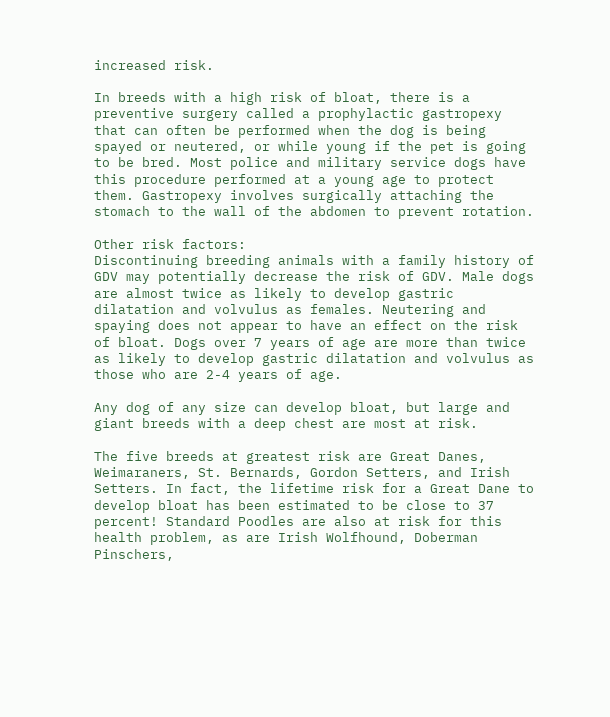increased risk.

In breeds with a high risk of bloat, there is a preventive surgery called a prophylactic gastropexy that can often be performed when the dog is being spayed or neutered, or while young if the pet is going to be bred. Most police and military service dogs have this procedure performed at a young age to protect them. Gastropexy involves surgically attaching the stomach to the wall of the abdomen to prevent rotation.

Other risk factors:
Discontinuing breeding animals with a family history of GDV may potentially decrease the risk of GDV. Male dogs are almost twice as likely to develop gastric dilatation and volvulus as females. Neutering and spaying does not appear to have an effect on the risk of bloat. Dogs over 7 years of age are more than twice as likely to develop gastric dilatation and volvulus as those who are 2-4 years of age.

Any dog of any size can develop bloat, but large and giant breeds with a deep chest are most at risk.

The five breeds at greatest risk are Great Danes, Weimaraners, St. Bernards, Gordon Setters, and Irish Setters. In fact, the lifetime risk for a Great Dane to develop bloat has been estimated to be close to 37 percent! Standard Poodles are also at risk for this health problem, as are Irish Wolfhound, Doberman Pinschers,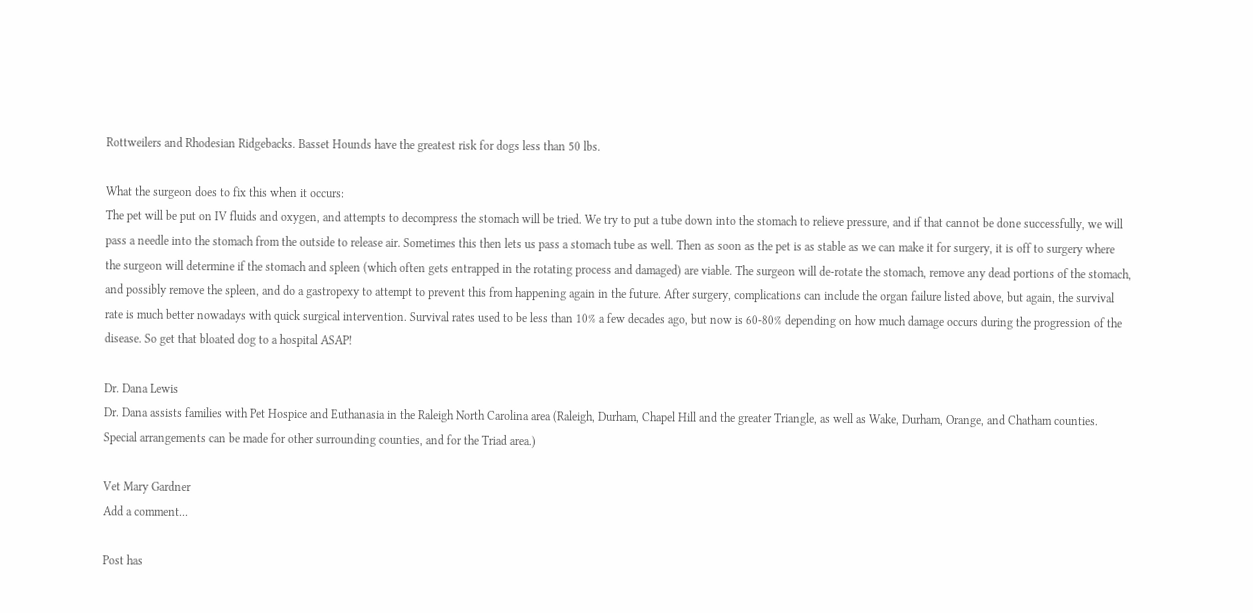Rottweilers and Rhodesian Ridgebacks. Basset Hounds have the greatest risk for dogs less than 50 lbs.

What the surgeon does to fix this when it occurs:
The pet will be put on IV fluids and oxygen, and attempts to decompress the stomach will be tried. We try to put a tube down into the stomach to relieve pressure, and if that cannot be done successfully, we will pass a needle into the stomach from the outside to release air. Sometimes this then lets us pass a stomach tube as well. Then as soon as the pet is as stable as we can make it for surgery, it is off to surgery where the surgeon will determine if the stomach and spleen (which often gets entrapped in the rotating process and damaged) are viable. The surgeon will de-rotate the stomach, remove any dead portions of the stomach, and possibly remove the spleen, and do a gastropexy to attempt to prevent this from happening again in the future. After surgery, complications can include the organ failure listed above, but again, the survival rate is much better nowadays with quick surgical intervention. Survival rates used to be less than 10% a few decades ago, but now is 60-80% depending on how much damage occurs during the progression of the disease. So get that bloated dog to a hospital ASAP!

Dr. Dana Lewis
Dr. Dana assists families with Pet Hospice and Euthanasia in the Raleigh North Carolina area (Raleigh, Durham, Chapel Hill and the greater Triangle, as well as Wake, Durham, Orange, and Chatham counties. Special arrangements can be made for other surrounding counties, and for the Triad area.)

Vet Mary Gardner
Add a comment...

Post has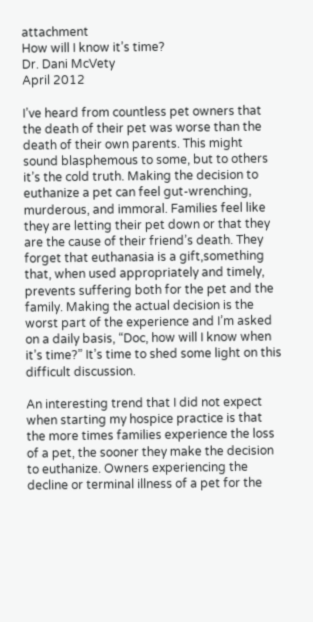attachment
How will I know it’s time?
Dr. Dani McVety
April 2012

I’ve heard from countless pet owners that the death of their pet was worse than the death of their own parents. This might sound blasphemous to some, but to others it’s the cold truth. Making the decision to euthanize a pet can feel gut-wrenching, murderous, and immoral. Families feel like they are letting their pet down or that they are the cause of their friend’s death. They forget that euthanasia is a gift,something that, when used appropriately and timely, prevents suffering both for the pet and the family. Making the actual decision is the worst part of the experience and I’m asked on a daily basis, “Doc, how will I know when it’s time?” It’s time to shed some light on this difficult discussion.

An interesting trend that I did not expect when starting my hospice practice is that the more times families experience the loss of a pet, the sooner they make the decision to euthanize. Owners experiencing the decline or terminal illness of a pet for the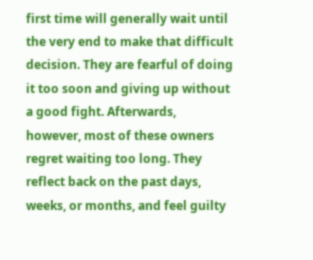first time will generally wait until the very end to make that difficult decision. They are fearful of doing it too soon and giving up without a good fight. Afterwards, however, most of these owners regret waiting too long. They reflect back on the past days, weeks, or months, and feel guilty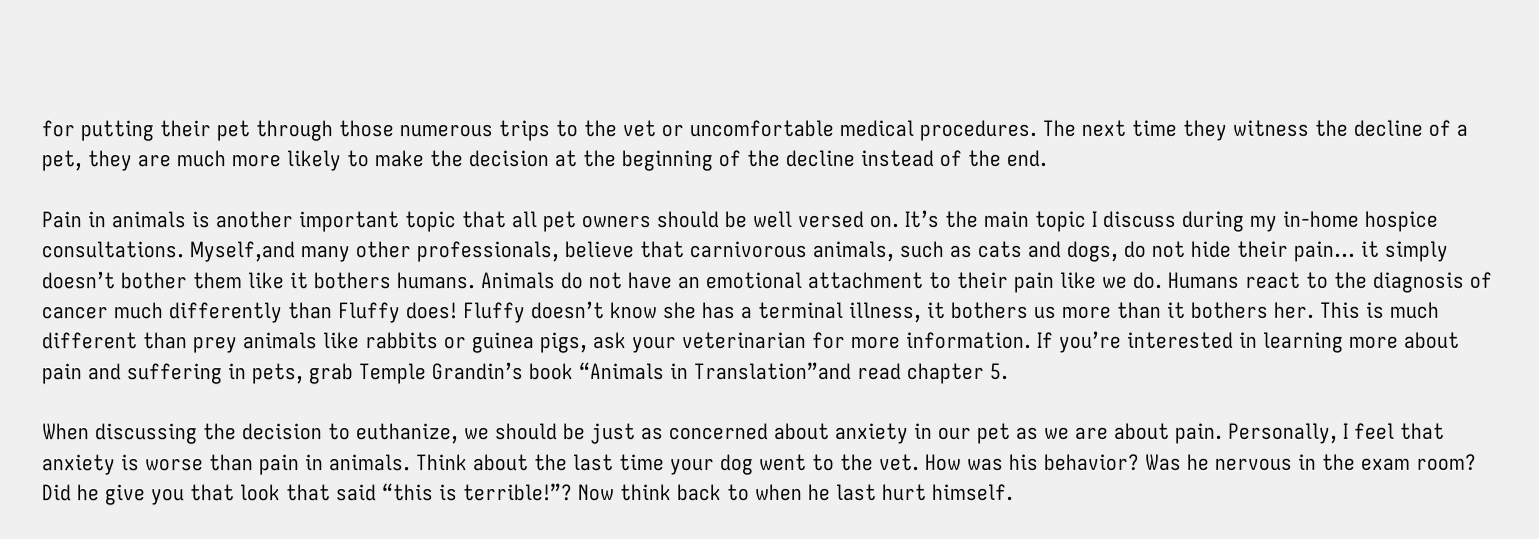for putting their pet through those numerous trips to the vet or uncomfortable medical procedures. The next time they witness the decline of a pet, they are much more likely to make the decision at the beginning of the decline instead of the end.

Pain in animals is another important topic that all pet owners should be well versed on. It’s the main topic I discuss during my in-home hospice consultations. Myself,and many other professionals, believe that carnivorous animals, such as cats and dogs, do not hide their pain… it simply doesn’t bother them like it bothers humans. Animals do not have an emotional attachment to their pain like we do. Humans react to the diagnosis of cancer much differently than Fluffy does! Fluffy doesn’t know she has a terminal illness, it bothers us more than it bothers her. This is much different than prey animals like rabbits or guinea pigs, ask your veterinarian for more information. If you’re interested in learning more about pain and suffering in pets, grab Temple Grandin’s book “Animals in Translation”and read chapter 5.

When discussing the decision to euthanize, we should be just as concerned about anxiety in our pet as we are about pain. Personally, I feel that anxiety is worse than pain in animals. Think about the last time your dog went to the vet. How was his behavior? Was he nervous in the exam room? Did he give you that look that said “this is terrible!”? Now think back to when he last hurt himself.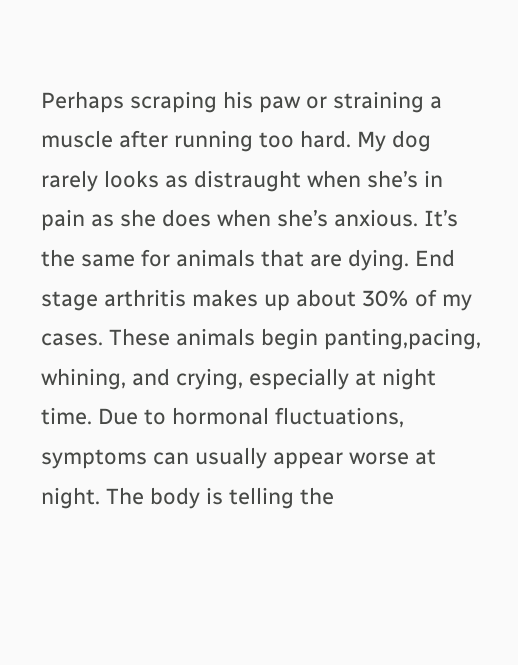Perhaps scraping his paw or straining a muscle after running too hard. My dog rarely looks as distraught when she’s in pain as she does when she’s anxious. It’s the same for animals that are dying. End stage arthritis makes up about 30% of my cases. These animals begin panting,pacing, whining, and crying, especially at night time. Due to hormonal fluctuations, symptoms can usually appear worse at night. The body is telling the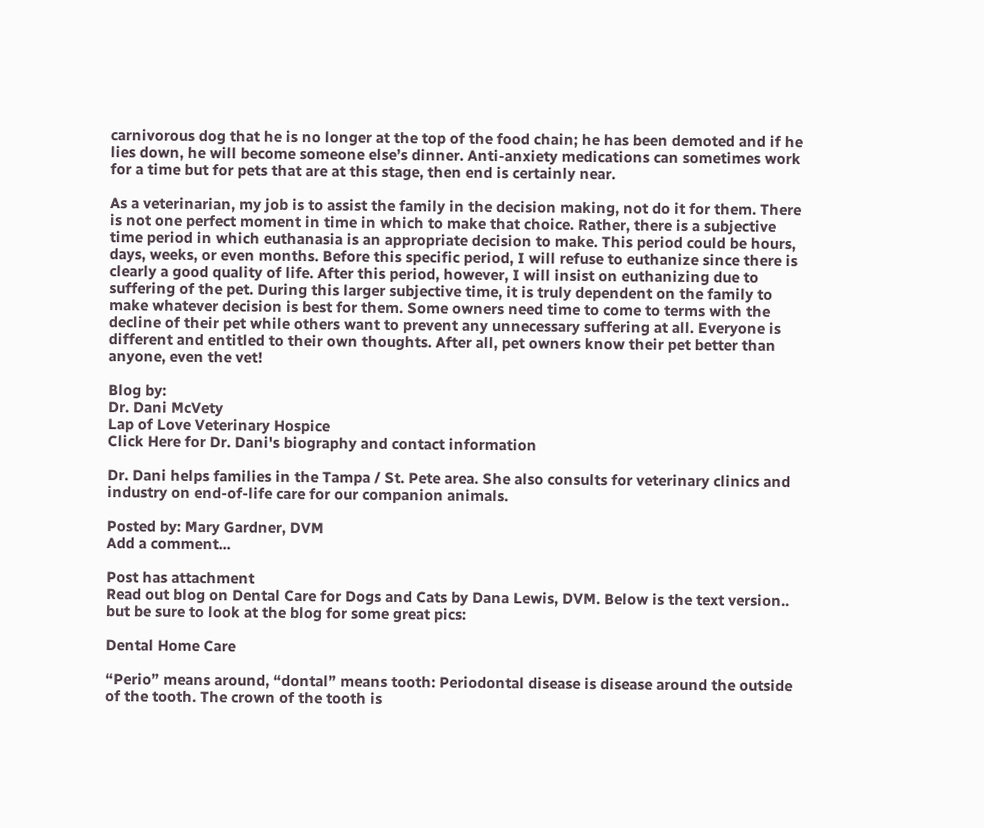carnivorous dog that he is no longer at the top of the food chain; he has been demoted and if he lies down, he will become someone else’s dinner. Anti-anxiety medications can sometimes work for a time but for pets that are at this stage, then end is certainly near.

As a veterinarian, my job is to assist the family in the decision making, not do it for them. There is not one perfect moment in time in which to make that choice. Rather, there is a subjective time period in which euthanasia is an appropriate decision to make. This period could be hours, days, weeks, or even months. Before this specific period, I will refuse to euthanize since there is clearly a good quality of life. After this period, however, I will insist on euthanizing due to suffering of the pet. During this larger subjective time, it is truly dependent on the family to make whatever decision is best for them. Some owners need time to come to terms with the decline of their pet while others want to prevent any unnecessary suffering at all. Everyone is different and entitled to their own thoughts. After all, pet owners know their pet better than anyone, even the vet!

Blog by:
Dr. Dani McVety
Lap of Love Veterinary Hospice
Click Here for Dr. Dani's biography and contact information

Dr. Dani helps families in the Tampa / St. Pete area. She also consults for veterinary clinics and industry on end-of-life care for our companion animals.

Posted by: Mary Gardner, DVM
Add a comment...

Post has attachment
Read out blog on Dental Care for Dogs and Cats by Dana Lewis, DVM. Below is the text version.. but be sure to look at the blog for some great pics:

Dental Home Care

“Perio” means around, “dontal” means tooth: Periodontal disease is disease around the outside of the tooth. The crown of the tooth is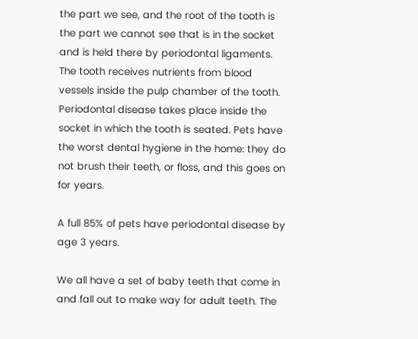the part we see, and the root of the tooth is the part we cannot see that is in the socket and is held there by periodontal ligaments. The tooth receives nutrients from blood vessels inside the pulp chamber of the tooth. Periodontal disease takes place inside the socket in which the tooth is seated. Pets have the worst dental hygiene in the home: they do not brush their teeth, or floss, and this goes on for years.

A full 85% of pets have periodontal disease by age 3 years.

We all have a set of baby teeth that come in and fall out to make way for adult teeth. The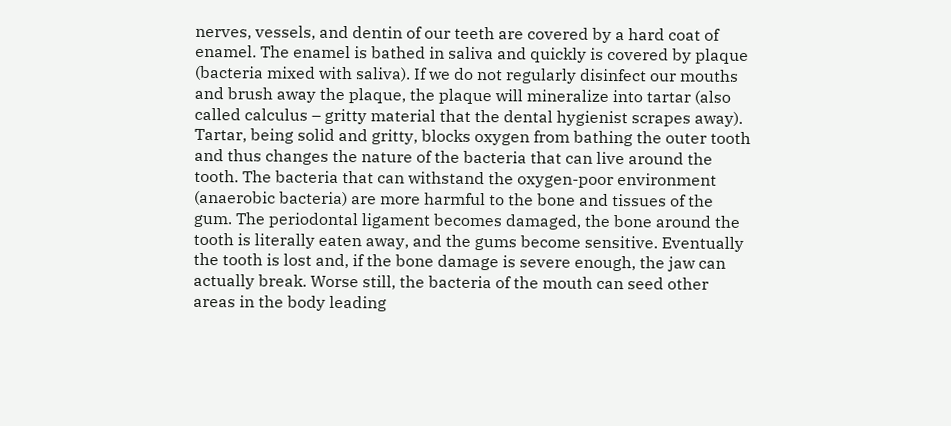nerves, vessels, and dentin of our teeth are covered by a hard coat of enamel. The enamel is bathed in saliva and quickly is covered by plaque (bacteria mixed with saliva). If we do not regularly disinfect our mouths and brush away the plaque, the plaque will mineralize into tartar (also called calculus – gritty material that the dental hygienist scrapes away). Tartar, being solid and gritty, blocks oxygen from bathing the outer tooth and thus changes the nature of the bacteria that can live around the tooth. The bacteria that can withstand the oxygen-poor environment (anaerobic bacteria) are more harmful to the bone and tissues of the gum. The periodontal ligament becomes damaged, the bone around the tooth is literally eaten away, and the gums become sensitive. Eventually the tooth is lost and, if the bone damage is severe enough, the jaw can actually break. Worse still, the bacteria of the mouth can seed other areas in the body leading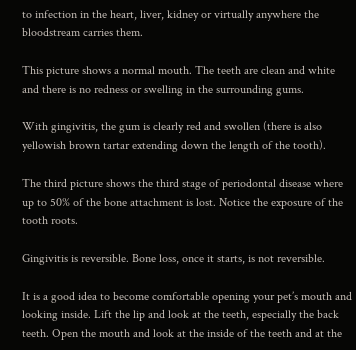to infection in the heart, liver, kidney or virtually anywhere the bloodstream carries them.

This picture shows a normal mouth. The teeth are clean and white and there is no redness or swelling in the surrounding gums.

With gingivitis, the gum is clearly red and swollen (there is also yellowish brown tartar extending down the length of the tooth).

The third picture shows the third stage of periodontal disease where up to 50% of the bone attachment is lost. Notice the exposure of the tooth roots.

Gingivitis is reversible. Bone loss, once it starts, is not reversible.

It is a good idea to become comfortable opening your pet’s mouth and looking inside. Lift the lip and look at the teeth, especially the back teeth. Open the mouth and look at the inside of the teeth and at the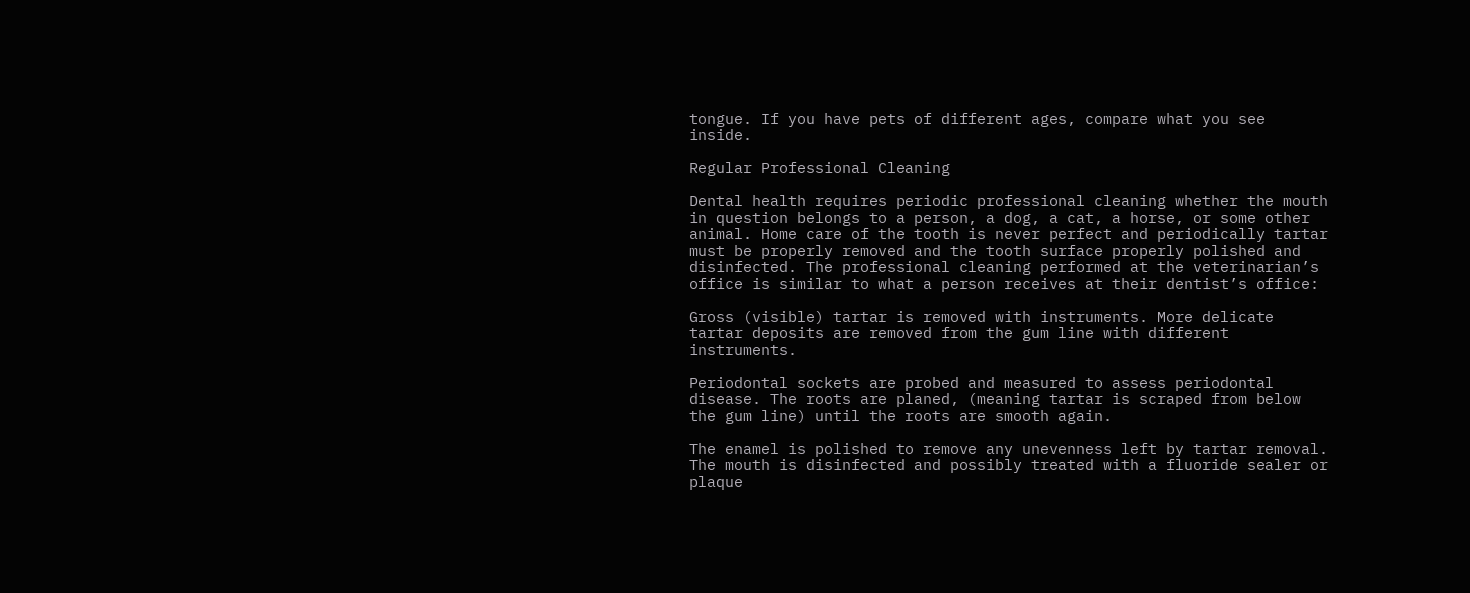tongue. If you have pets of different ages, compare what you see inside.

Regular Professional Cleaning

Dental health requires periodic professional cleaning whether the mouth in question belongs to a person, a dog, a cat, a horse, or some other animal. Home care of the tooth is never perfect and periodically tartar must be properly removed and the tooth surface properly polished and disinfected. The professional cleaning performed at the veterinarian’s office is similar to what a person receives at their dentist’s office:

Gross (visible) tartar is removed with instruments. More delicate tartar deposits are removed from the gum line with different instruments.

Periodontal sockets are probed and measured to assess periodontal disease. The roots are planed, (meaning tartar is scraped from below the gum line) until the roots are smooth again.

The enamel is polished to remove any unevenness left by tartar removal. The mouth is disinfected and possibly treated with a fluoride sealer or plaque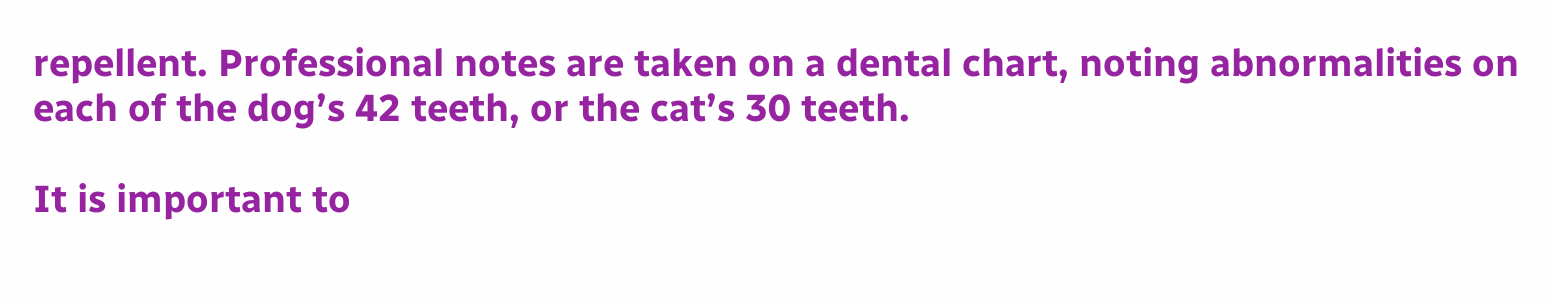repellent. Professional notes are taken on a dental chart, noting abnormalities on each of the dog’s 42 teeth, or the cat’s 30 teeth.

It is important to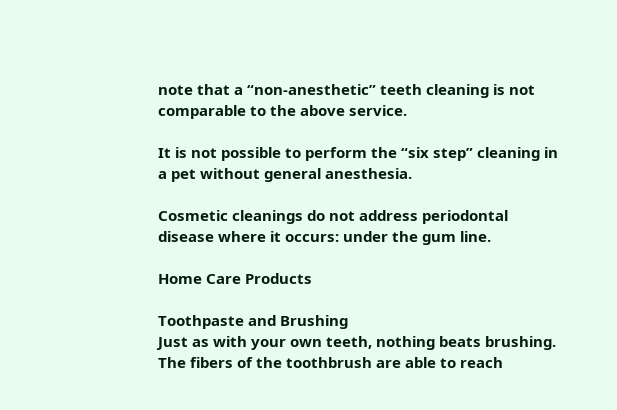note that a “non-anesthetic” teeth cleaning is not comparable to the above service.

It is not possible to perform the “six step” cleaning in a pet without general anesthesia.

Cosmetic cleanings do not address periodontal disease where it occurs: under the gum line.

Home Care Products

Toothpaste and Brushing
Just as with your own teeth, nothing beats brushing. The fibers of the toothbrush are able to reach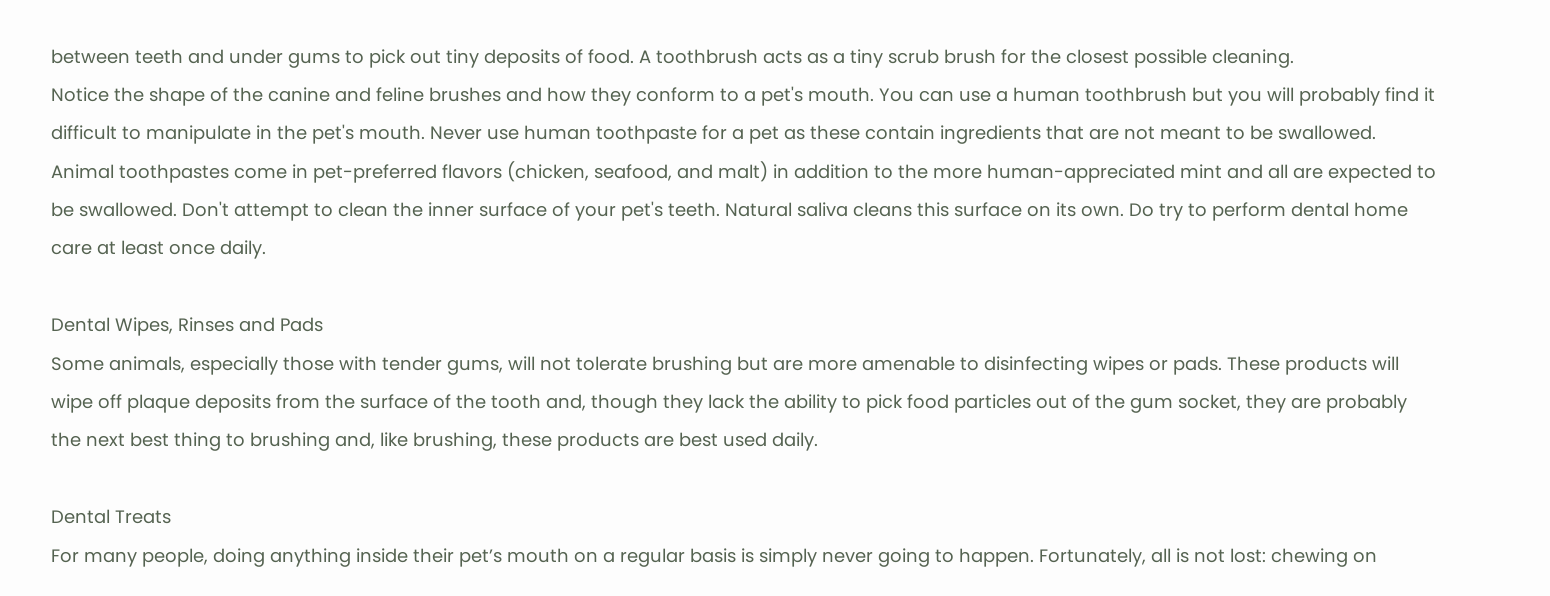between teeth and under gums to pick out tiny deposits of food. A toothbrush acts as a tiny scrub brush for the closest possible cleaning.
Notice the shape of the canine and feline brushes and how they conform to a pet's mouth. You can use a human toothbrush but you will probably find it difficult to manipulate in the pet's mouth. Never use human toothpaste for a pet as these contain ingredients that are not meant to be swallowed. Animal toothpastes come in pet-preferred flavors (chicken, seafood, and malt) in addition to the more human-appreciated mint and all are expected to be swallowed. Don't attempt to clean the inner surface of your pet's teeth. Natural saliva cleans this surface on its own. Do try to perform dental home care at least once daily.

Dental Wipes, Rinses and Pads
Some animals, especially those with tender gums, will not tolerate brushing but are more amenable to disinfecting wipes or pads. These products will wipe off plaque deposits from the surface of the tooth and, though they lack the ability to pick food particles out of the gum socket, they are probably the next best thing to brushing and, like brushing, these products are best used daily.

Dental Treats
For many people, doing anything inside their pet’s mouth on a regular basis is simply never going to happen. Fortunately, all is not lost: chewing on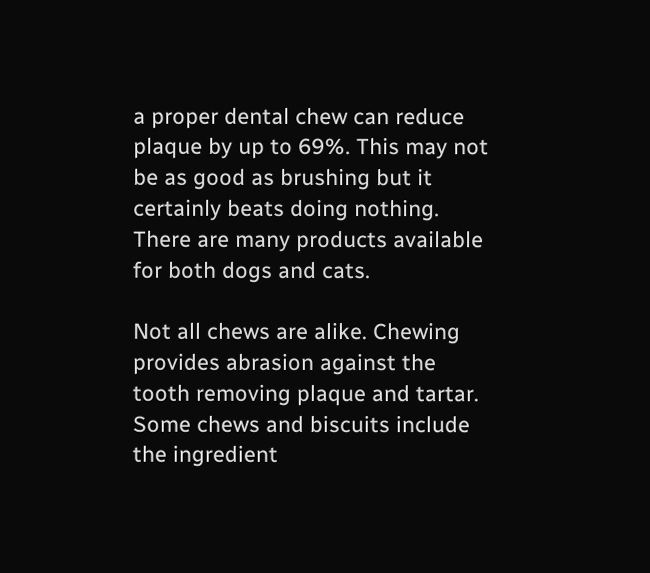a proper dental chew can reduce plaque by up to 69%. This may not be as good as brushing but it certainly beats doing nothing. There are many products available for both dogs and cats.

Not all chews are alike. Chewing provides abrasion against the tooth removing plaque and tartar. Some chews and biscuits include the ingredient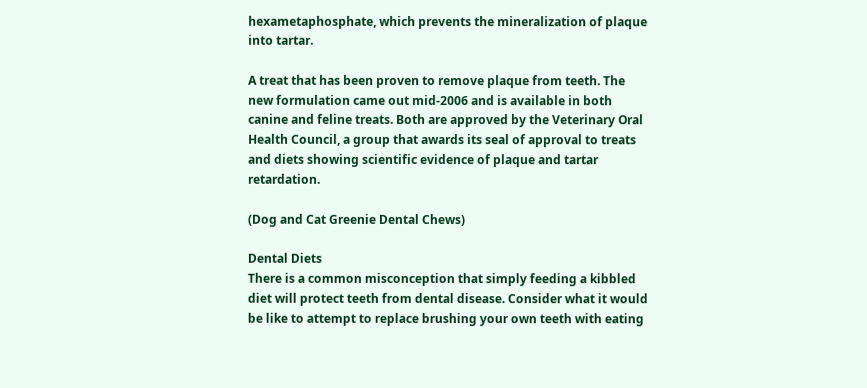hexametaphosphate, which prevents the mineralization of plaque into tartar.

A treat that has been proven to remove plaque from teeth. The new formulation came out mid-2006 and is available in both canine and feline treats. Both are approved by the Veterinary Oral Health Council, a group that awards its seal of approval to treats and diets showing scientific evidence of plaque and tartar retardation.

(Dog and Cat Greenie Dental Chews)

Dental Diets
There is a common misconception that simply feeding a kibbled diet will protect teeth from dental disease. Consider what it would be like to attempt to replace brushing your own teeth with eating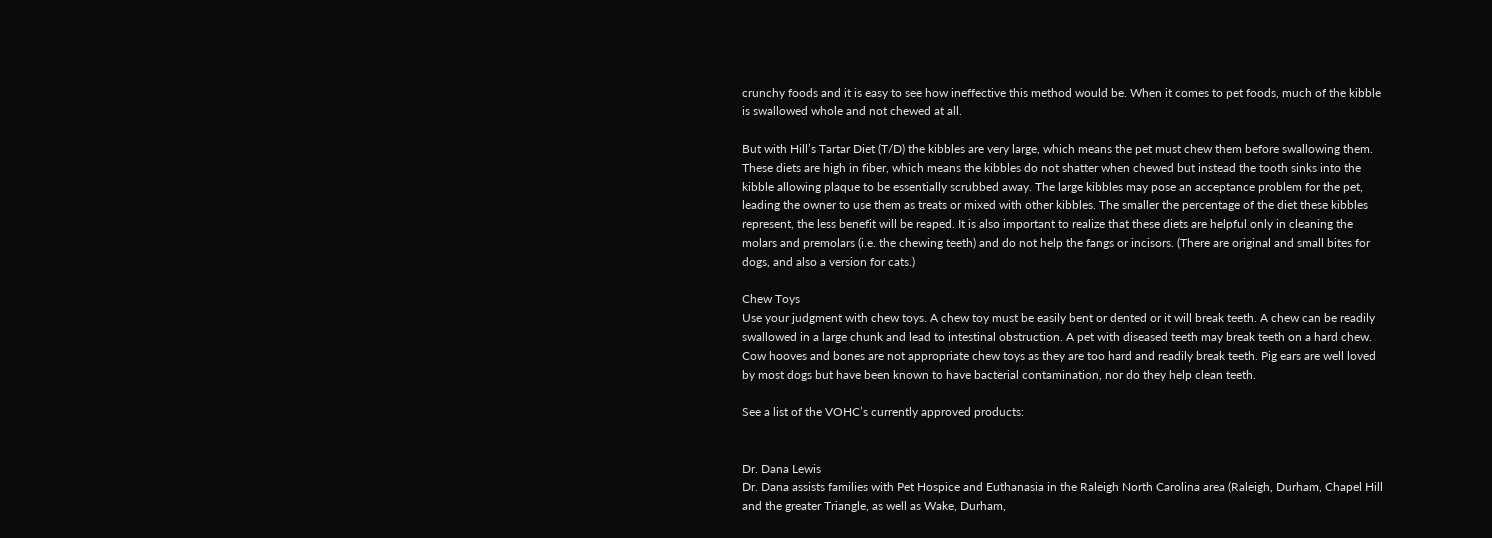crunchy foods and it is easy to see how ineffective this method would be. When it comes to pet foods, much of the kibble is swallowed whole and not chewed at all.

But with Hill’s Tartar Diet (T/D) the kibbles are very large, which means the pet must chew them before swallowing them. These diets are high in fiber, which means the kibbles do not shatter when chewed but instead the tooth sinks into the kibble allowing plaque to be essentially scrubbed away. The large kibbles may pose an acceptance problem for the pet, leading the owner to use them as treats or mixed with other kibbles. The smaller the percentage of the diet these kibbles represent, the less benefit will be reaped. It is also important to realize that these diets are helpful only in cleaning the molars and premolars (i.e. the chewing teeth) and do not help the fangs or incisors. (There are original and small bites for dogs, and also a version for cats.)

Chew Toys
Use your judgment with chew toys. A chew toy must be easily bent or dented or it will break teeth. A chew can be readily swallowed in a large chunk and lead to intestinal obstruction. A pet with diseased teeth may break teeth on a hard chew. Cow hooves and bones are not appropriate chew toys as they are too hard and readily break teeth. Pig ears are well loved by most dogs but have been known to have bacterial contamination, nor do they help clean teeth.

See a list of the VOHC’s currently approved products:


Dr. Dana Lewis
Dr. Dana assists families with Pet Hospice and Euthanasia in the Raleigh North Carolina area (Raleigh, Durham, Chapel Hill and the greater Triangle, as well as Wake, Durham,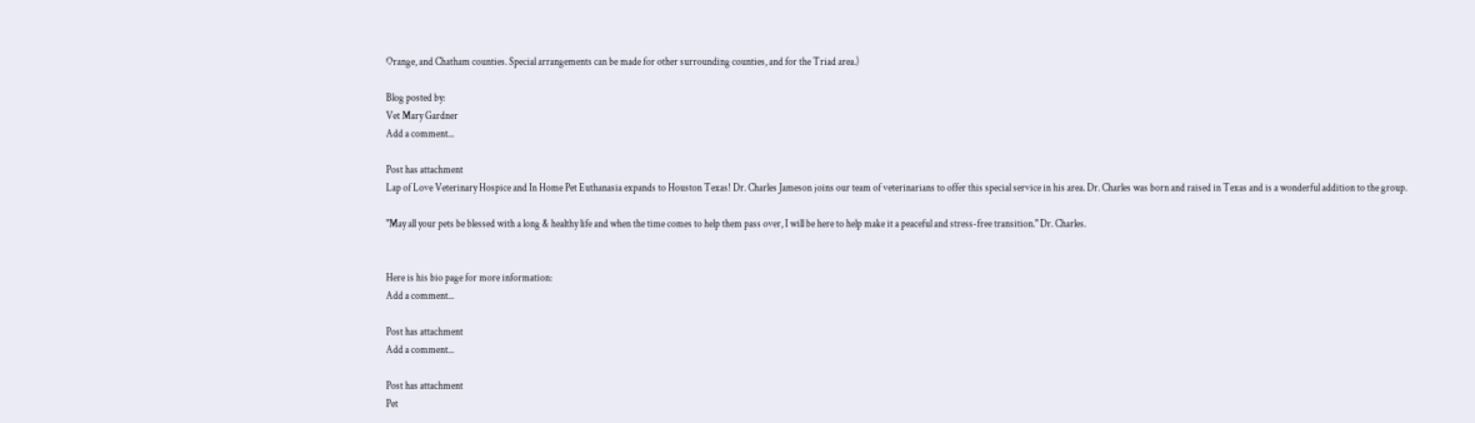Orange, and Chatham counties. Special arrangements can be made for other surrounding counties, and for the Triad area.)

Blog posted by:
Vet Mary Gardner
Add a comment...

Post has attachment
Lap of Love Veterinary Hospice and In Home Pet Euthanasia expands to Houston Texas! Dr. Charles Jameson joins our team of veterinarians to offer this special service in his area. Dr. Charles was born and raised in Texas and is a wonderful addition to the group.

"May all your pets be blessed with a long & healthy life and when the time comes to help them pass over, I will be here to help make it a peaceful and stress-free transition." Dr. Charles.


Here is his bio page for more information:
Add a comment...

Post has attachment
Add a comment...

Post has attachment
Pet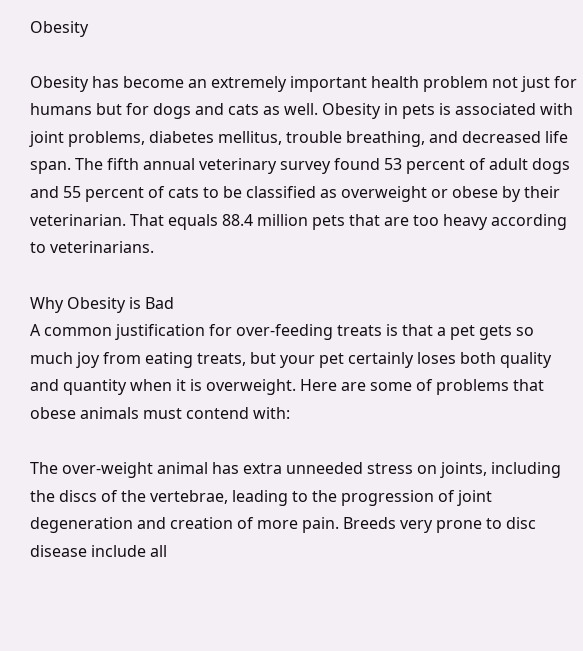Obesity

Obesity has become an extremely important health problem not just for humans but for dogs and cats as well. Obesity in pets is associated with joint problems, diabetes mellitus, trouble breathing, and decreased life span. The fifth annual veterinary survey found 53 percent of adult dogs and 55 percent of cats to be classified as overweight or obese by their veterinarian. That equals 88.4 million pets that are too heavy according to veterinarians.

Why Obesity is Bad
A common justification for over-feeding treats is that a pet gets so much joy from eating treats, but your pet certainly loses both quality and quantity when it is overweight. Here are some of problems that obese animals must contend with:

The over-weight animal has extra unneeded stress on joints, including the discs of the vertebrae, leading to the progression of joint degeneration and creation of more pain. Breeds very prone to disc disease include all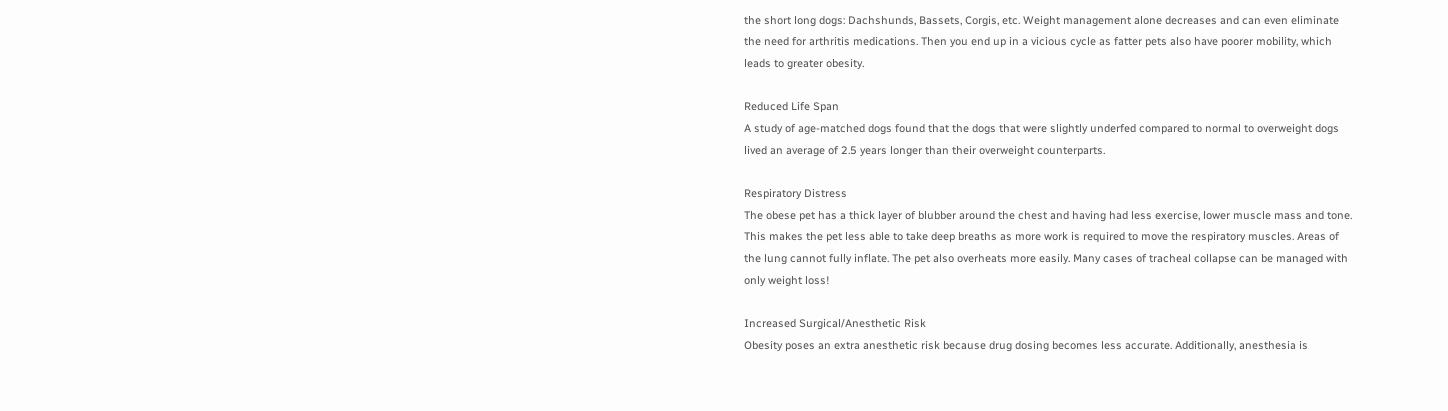the short long dogs: Dachshunds, Bassets, Corgis, etc. Weight management alone decreases and can even eliminate the need for arthritis medications. Then you end up in a vicious cycle as fatter pets also have poorer mobility, which leads to greater obesity.

Reduced Life Span
A study of age-matched dogs found that the dogs that were slightly underfed compared to normal to overweight dogs lived an average of 2.5 years longer than their overweight counterparts.

Respiratory Distress
The obese pet has a thick layer of blubber around the chest and having had less exercise, lower muscle mass and tone. This makes the pet less able to take deep breaths as more work is required to move the respiratory muscles. Areas of the lung cannot fully inflate. The pet also overheats more easily. Many cases of tracheal collapse can be managed with only weight loss!

Increased Surgical/Anesthetic Risk
Obesity poses an extra anesthetic risk because drug dosing becomes less accurate. Additionally, anesthesia is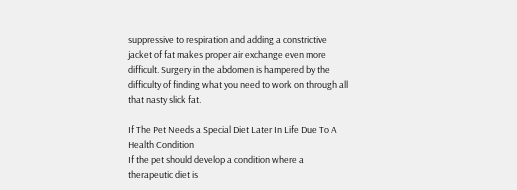suppressive to respiration and adding a constrictive jacket of fat makes proper air exchange even more difficult. Surgery in the abdomen is hampered by the difficulty of finding what you need to work on through all that nasty slick fat.

If The Pet Needs a Special Diet Later In Life Due To A Health Condition
If the pet should develop a condition where a therapeutic diet is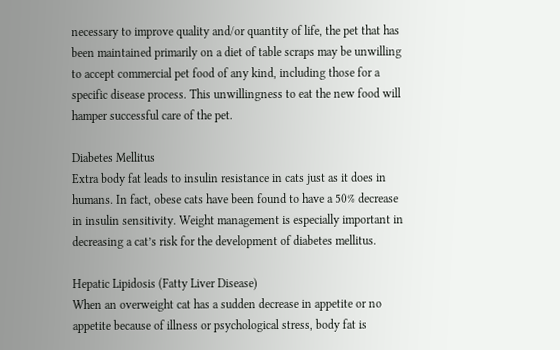necessary to improve quality and/or quantity of life, the pet that has been maintained primarily on a diet of table scraps may be unwilling to accept commercial pet food of any kind, including those for a specific disease process. This unwillingness to eat the new food will hamper successful care of the pet.

Diabetes Mellitus
Extra body fat leads to insulin resistance in cats just as it does in humans. In fact, obese cats have been found to have a 50% decrease in insulin sensitivity. Weight management is especially important in decreasing a cat’s risk for the development of diabetes mellitus.

Hepatic Lipidosis (Fatty Liver Disease)
When an overweight cat has a sudden decrease in appetite or no appetite because of illness or psychological stress, body fat is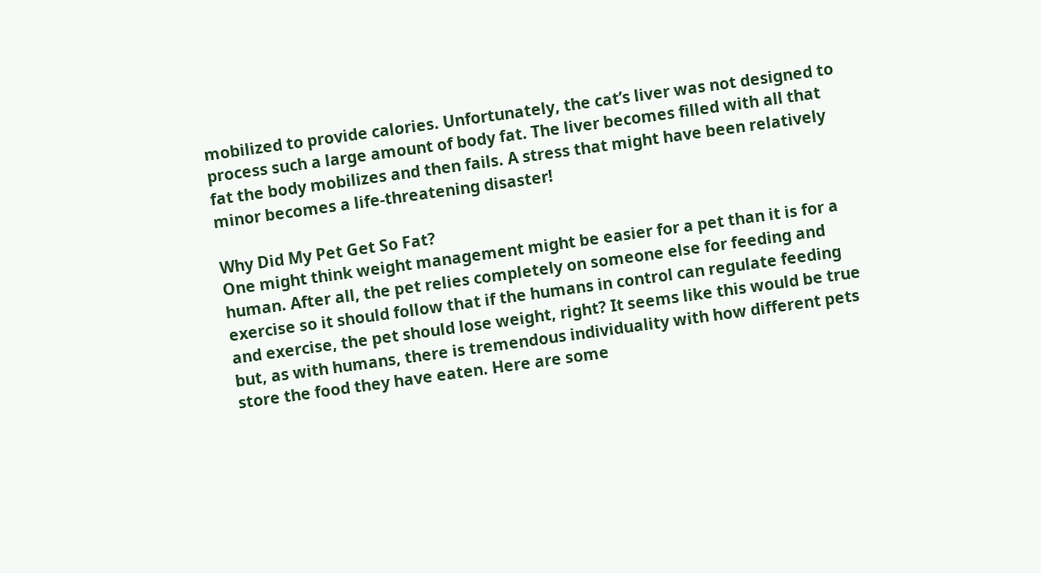mobilized to provide calories. Unfortunately, the cat’s liver was not designed to process such a large amount of body fat. The liver becomes filled with all that fat the body mobilizes and then fails. A stress that might have been relatively minor becomes a life-threatening disaster!

Why Did My Pet Get So Fat?
One might think weight management might be easier for a pet than it is for a human. After all, the pet relies completely on someone else for feeding and exercise so it should follow that if the humans in control can regulate feeding and exercise, the pet should lose weight, right? It seems like this would be true but, as with humans, there is tremendous individuality with how different pets store the food they have eaten. Here are some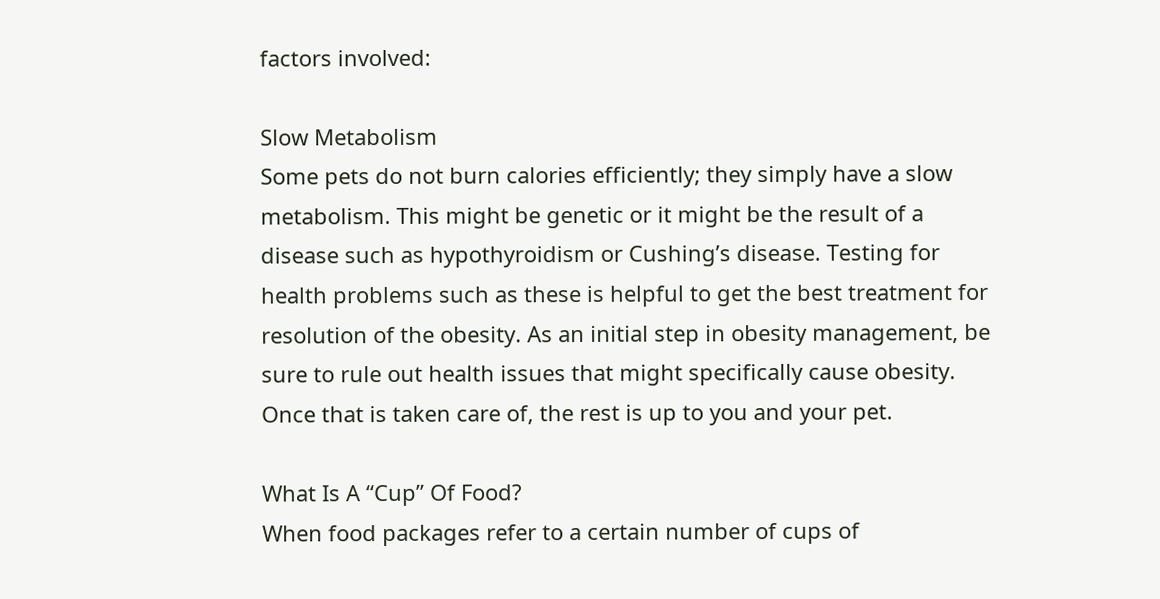factors involved:

Slow Metabolism
Some pets do not burn calories efficiently; they simply have a slow metabolism. This might be genetic or it might be the result of a disease such as hypothyroidism or Cushing’s disease. Testing for health problems such as these is helpful to get the best treatment for resolution of the obesity. As an initial step in obesity management, be sure to rule out health issues that might specifically cause obesity. Once that is taken care of, the rest is up to you and your pet.

What Is A “Cup” Of Food?
When food packages refer to a certain number of cups of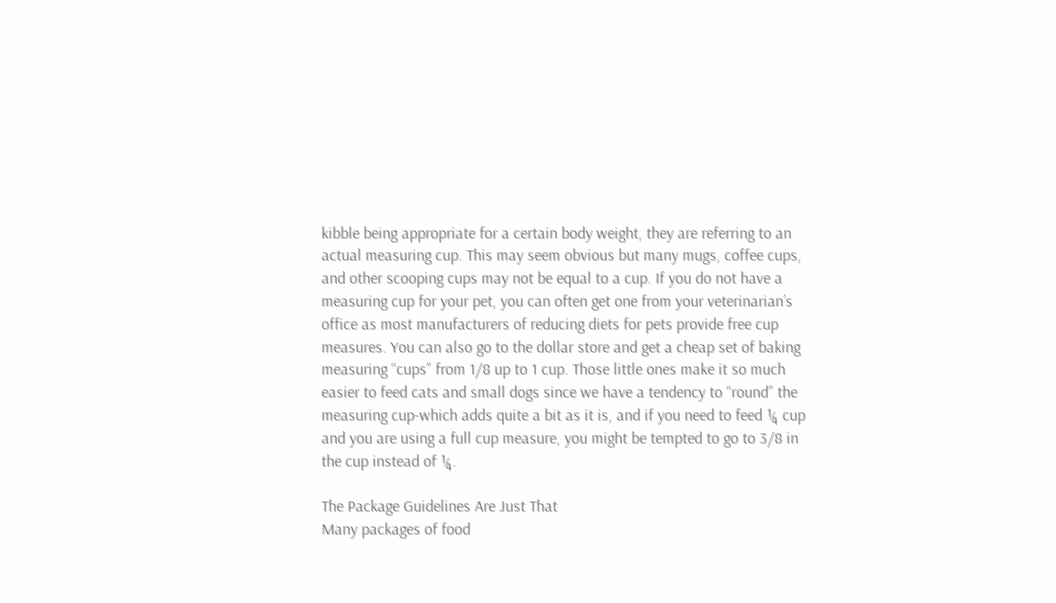kibble being appropriate for a certain body weight, they are referring to an actual measuring cup. This may seem obvious but many mugs, coffee cups, and other scooping cups may not be equal to a cup. If you do not have a measuring cup for your pet, you can often get one from your veterinarian’s office as most manufacturers of reducing diets for pets provide free cup measures. You can also go to the dollar store and get a cheap set of baking measuring “cups” from 1/8 up to 1 cup. Those little ones make it so much easier to feed cats and small dogs since we have a tendency to “round” the measuring cup-which adds quite a bit as it is, and if you need to feed ¼ cup and you are using a full cup measure, you might be tempted to go to 3/8 in the cup instead of ¼.

The Package Guidelines Are Just That
Many packages of food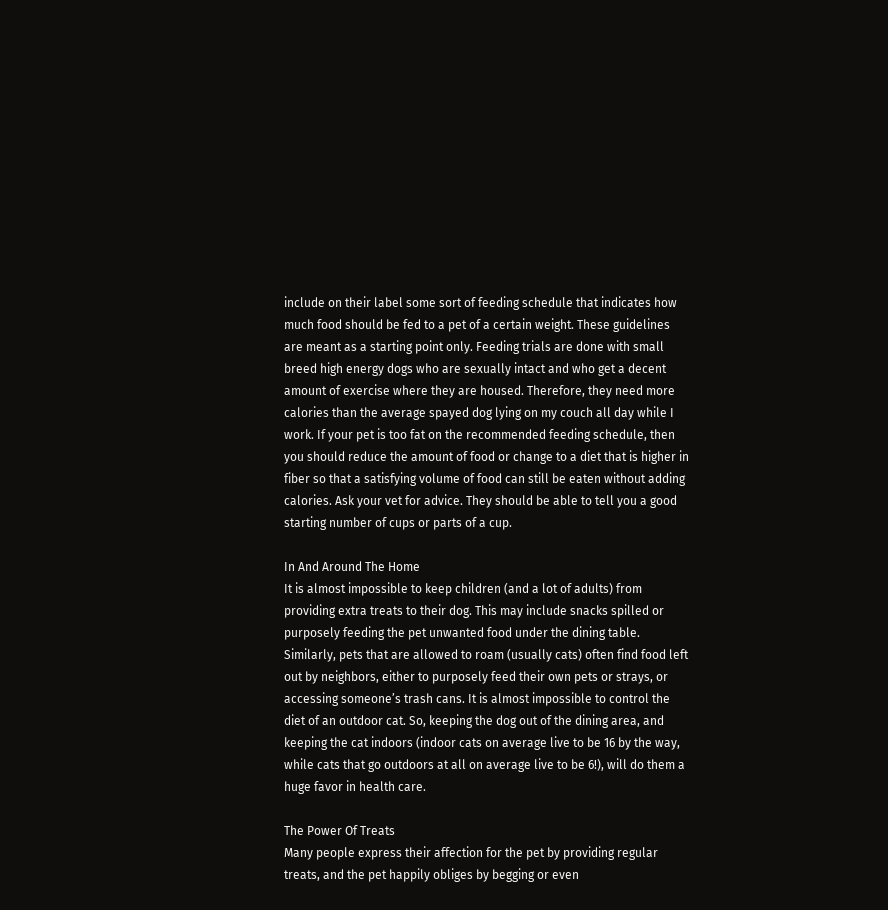include on their label some sort of feeding schedule that indicates how much food should be fed to a pet of a certain weight. These guidelines are meant as a starting point only. Feeding trials are done with small breed high energy dogs who are sexually intact and who get a decent amount of exercise where they are housed. Therefore, they need more calories than the average spayed dog lying on my couch all day while I work. If your pet is too fat on the recommended feeding schedule, then you should reduce the amount of food or change to a diet that is higher in fiber so that a satisfying volume of food can still be eaten without adding calories. Ask your vet for advice. They should be able to tell you a good starting number of cups or parts of a cup.

In And Around The Home
It is almost impossible to keep children (and a lot of adults) from providing extra treats to their dog. This may include snacks spilled or purposely feeding the pet unwanted food under the dining table. Similarly, pets that are allowed to roam (usually cats) often find food left out by neighbors, either to purposely feed their own pets or strays, or accessing someone’s trash cans. It is almost impossible to control the diet of an outdoor cat. So, keeping the dog out of the dining area, and keeping the cat indoors (indoor cats on average live to be 16 by the way, while cats that go outdoors at all on average live to be 6!), will do them a huge favor in health care.

The Power Of Treats
Many people express their affection for the pet by providing regular treats, and the pet happily obliges by begging or even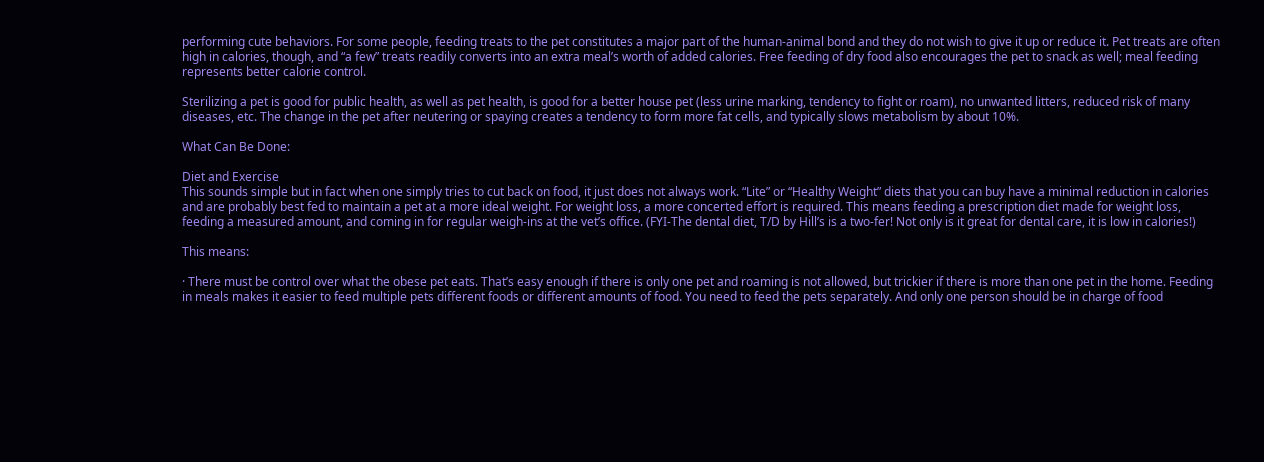performing cute behaviors. For some people, feeding treats to the pet constitutes a major part of the human-animal bond and they do not wish to give it up or reduce it. Pet treats are often high in calories, though, and “a few” treats readily converts into an extra meal’s worth of added calories. Free feeding of dry food also encourages the pet to snack as well; meal feeding represents better calorie control.

Sterilizing a pet is good for public health, as well as pet health, is good for a better house pet (less urine marking, tendency to fight or roam), no unwanted litters, reduced risk of many diseases, etc. The change in the pet after neutering or spaying creates a tendency to form more fat cells, and typically slows metabolism by about 10%.

What Can Be Done:

Diet and Exercise
This sounds simple but in fact when one simply tries to cut back on food, it just does not always work. “Lite” or “Healthy Weight” diets that you can buy have a minimal reduction in calories and are probably best fed to maintain a pet at a more ideal weight. For weight loss, a more concerted effort is required. This means feeding a prescription diet made for weight loss, feeding a measured amount, and coming in for regular weigh-ins at the vet’s office. (FYI-The dental diet, T/D by Hill’s is a two-fer! Not only is it great for dental care, it is low in calories!)

This means:

· There must be control over what the obese pet eats. That’s easy enough if there is only one pet and roaming is not allowed, but trickier if there is more than one pet in the home. Feeding in meals makes it easier to feed multiple pets different foods or different amounts of food. You need to feed the pets separately. And only one person should be in charge of food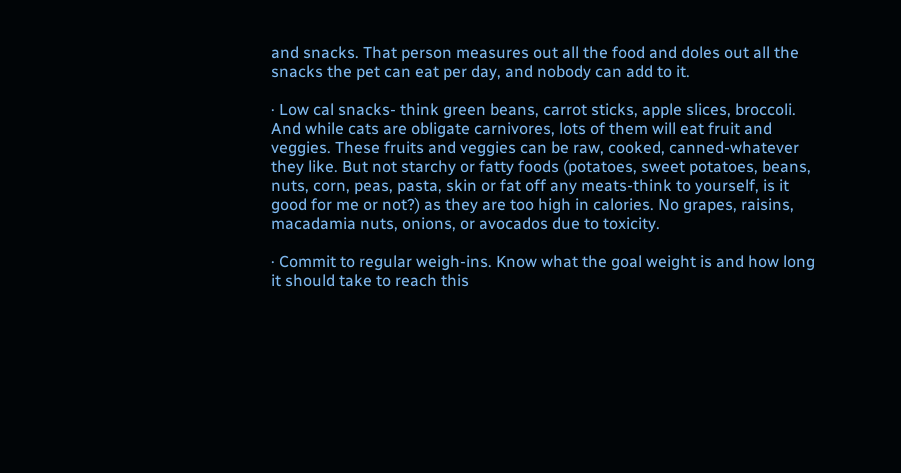and snacks. That person measures out all the food and doles out all the snacks the pet can eat per day, and nobody can add to it.

· Low cal snacks- think green beans, carrot sticks, apple slices, broccoli. And while cats are obligate carnivores, lots of them will eat fruit and veggies. These fruits and veggies can be raw, cooked, canned-whatever they like. But not starchy or fatty foods (potatoes, sweet potatoes, beans, nuts, corn, peas, pasta, skin or fat off any meats-think to yourself, is it good for me or not?) as they are too high in calories. No grapes, raisins, macadamia nuts, onions, or avocados due to toxicity.

· Commit to regular weigh-ins. Know what the goal weight is and how long it should take to reach this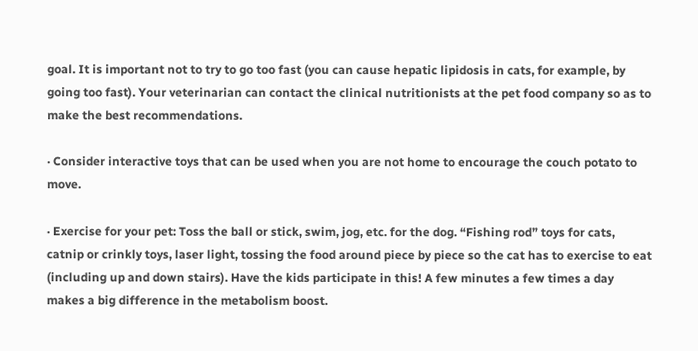goal. It is important not to try to go too fast (you can cause hepatic lipidosis in cats, for example, by going too fast). Your veterinarian can contact the clinical nutritionists at the pet food company so as to make the best recommendations.

· Consider interactive toys that can be used when you are not home to encourage the couch potato to move.

· Exercise for your pet: Toss the ball or stick, swim, jog, etc. for the dog. “Fishing rod” toys for cats, catnip or crinkly toys, laser light, tossing the food around piece by piece so the cat has to exercise to eat (including up and down stairs). Have the kids participate in this! A few minutes a few times a day makes a big difference in the metabolism boost.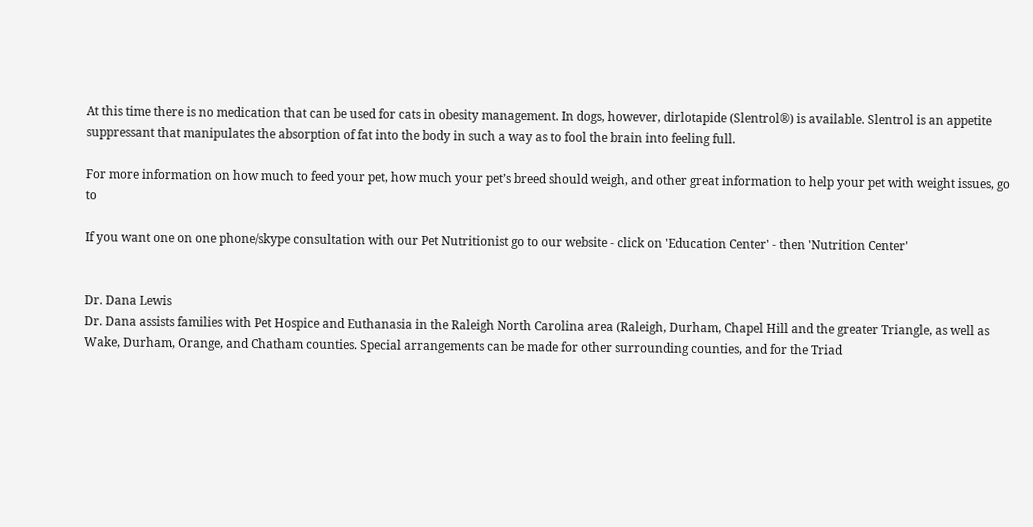At this time there is no medication that can be used for cats in obesity management. In dogs, however, dirlotapide (Slentrol®) is available. Slentrol is an appetite suppressant that manipulates the absorption of fat into the body in such a way as to fool the brain into feeling full.

For more information on how much to feed your pet, how much your pet’s breed should weigh, and other great information to help your pet with weight issues, go to

If you want one on one phone/skype consultation with our Pet Nutritionist go to our website - click on 'Education Center' - then 'Nutrition Center'


Dr. Dana Lewis
Dr. Dana assists families with Pet Hospice and Euthanasia in the Raleigh North Carolina area (Raleigh, Durham, Chapel Hill and the greater Triangle, as well as Wake, Durham, Orange, and Chatham counties. Special arrangements can be made for other surrounding counties, and for the Triad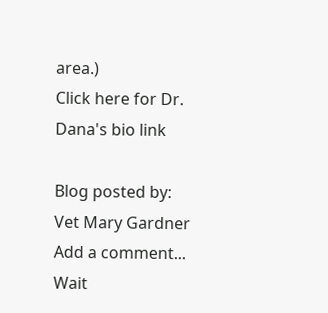area.)
Click here for Dr. Dana's bio link

Blog posted by:
Vet Mary Gardner
Add a comment...
Wait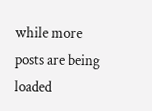while more posts are being loaded